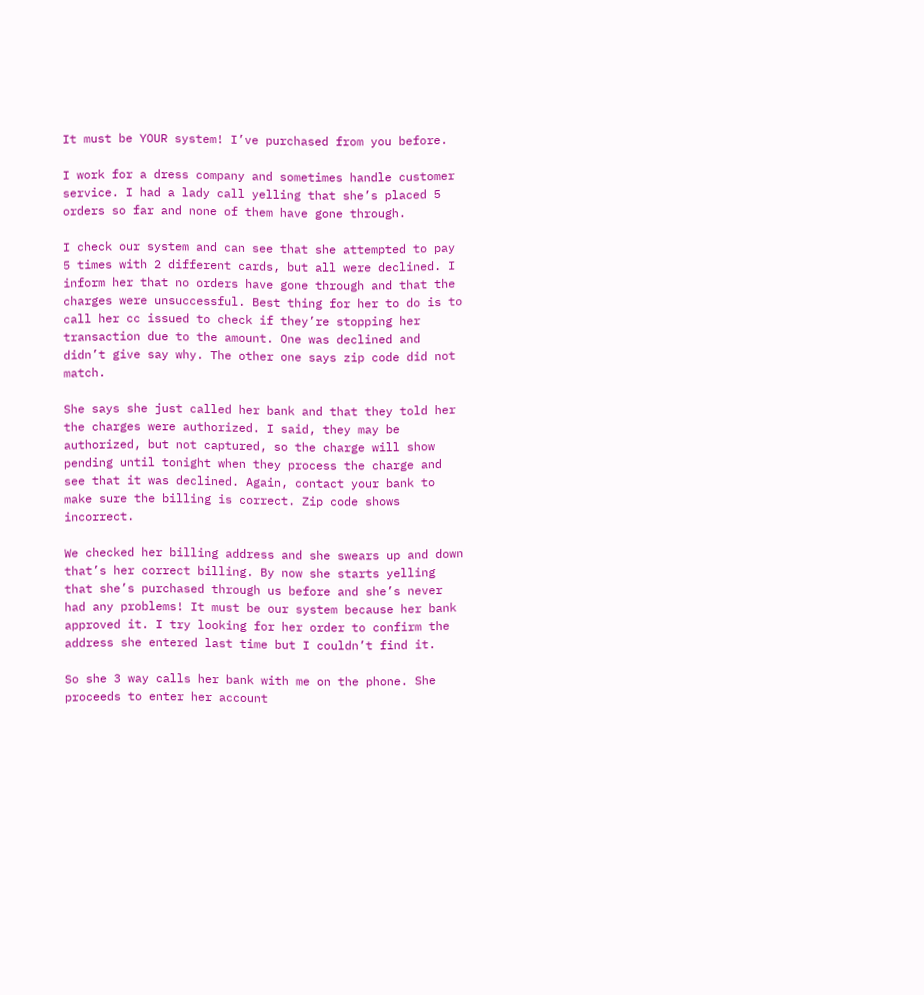It must be YOUR system! I’ve purchased from you before.

I work for a dress company and sometimes handle customer service. I had a lady call yelling that she’s placed 5 orders so far and none of them have gone through.

I check our system and can see that she attempted to pay 5 times with 2 different cards, but all were declined. I inform her that no orders have gone through and that the charges were unsuccessful. Best thing for her to do is to call her cc issued to check if they’re stopping her transaction due to the amount. One was declined and didn’t give say why. The other one says zip code did not match.

She says she just called her bank and that they told her the charges were authorized. I said, they may be authorized, but not captured, so the charge will show pending until tonight when they process the charge and see that it was declined. Again, contact your bank to make sure the billing is correct. Zip code shows incorrect.

We checked her billing address and she swears up and down that’s her correct billing. By now she starts yelling that she’s purchased through us before and she’s never had any problems! It must be our system because her bank approved it. I try looking for her order to confirm the address she entered last time but I couldn’t find it.

So she 3 way calls her bank with me on the phone. She proceeds to enter her account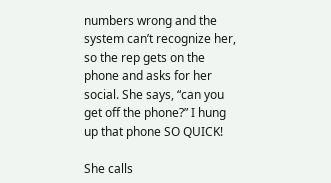numbers wrong and the system can’t recognize her, so the rep gets on the phone and asks for her social. She says, “can you get off the phone?” I hung up that phone SO QUICK!

She calls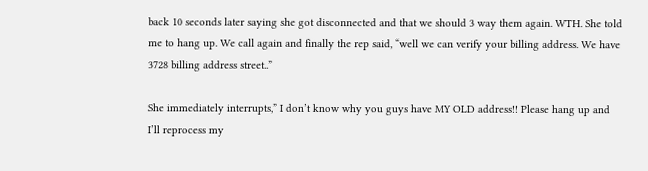back 10 seconds later saying she got disconnected and that we should 3 way them again. WTH. She told me to hang up. We call again and finally the rep said, “well we can verify your billing address. We have 3728 billing address street..”

She immediately interrupts,” I don’t know why you guys have MY OLD address!! Please hang up and I’ll reprocess my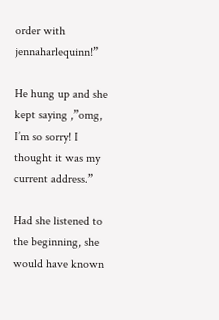order with jennaharlequinn!”

He hung up and she kept saying ,”omg, I’m so sorry! I thought it was my current address.”

Had she listened to the beginning, she would have known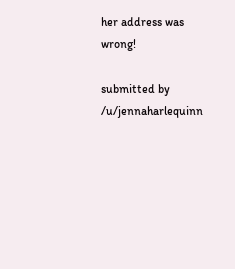her address was wrong!

submitted by /u/jennaharlequinn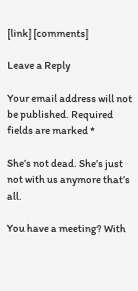[link] [comments]

Leave a Reply

Your email address will not be published. Required fields are marked *

She’s not dead. She’s just not with us anymore that’s all.

You have a meeting? With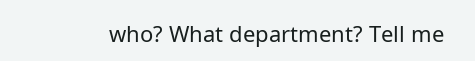who? What department? Tell me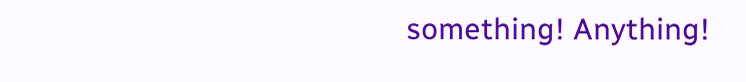something! Anything!